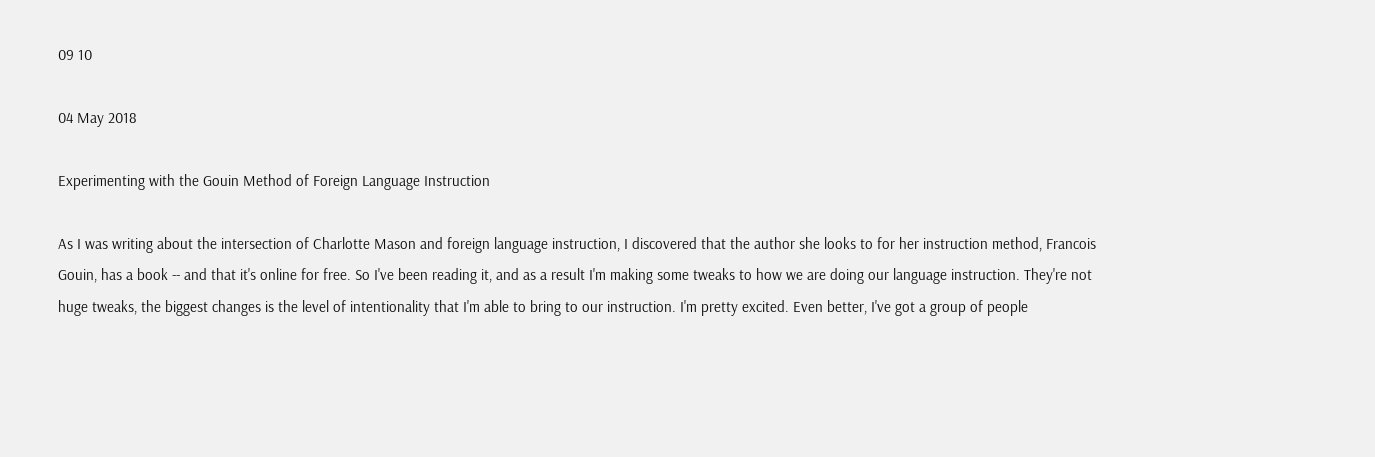09 10

04 May 2018

Experimenting with the Gouin Method of Foreign Language Instruction

As I was writing about the intersection of Charlotte Mason and foreign language instruction, I discovered that the author she looks to for her instruction method, Francois Gouin, has a book -- and that it's online for free. So I've been reading it, and as a result I'm making some tweaks to how we are doing our language instruction. They're not huge tweaks, the biggest changes is the level of intentionality that I'm able to bring to our instruction. I'm pretty excited. Even better, I've got a group of people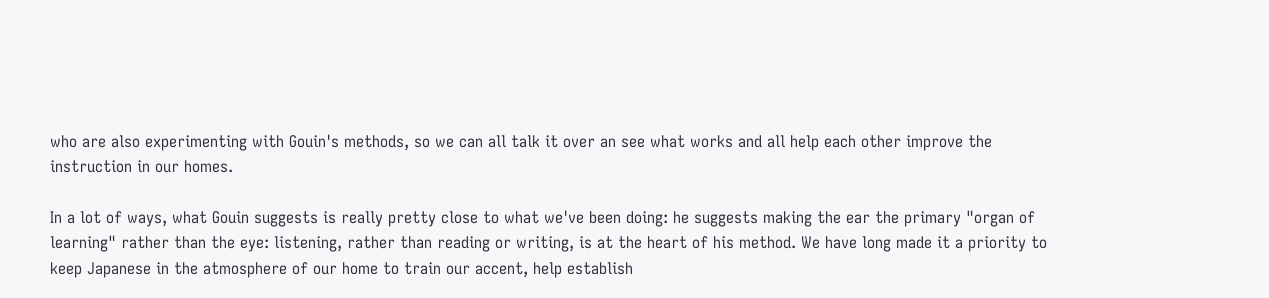who are also experimenting with Gouin's methods, so we can all talk it over an see what works and all help each other improve the instruction in our homes.

In a lot of ways, what Gouin suggests is really pretty close to what we've been doing: he suggests making the ear the primary "organ of learning" rather than the eye: listening, rather than reading or writing, is at the heart of his method. We have long made it a priority to keep Japanese in the atmosphere of our home to train our accent, help establish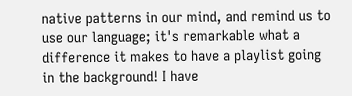native patterns in our mind, and remind us to use our language; it's remarkable what a difference it makes to have a playlist going in the background! I have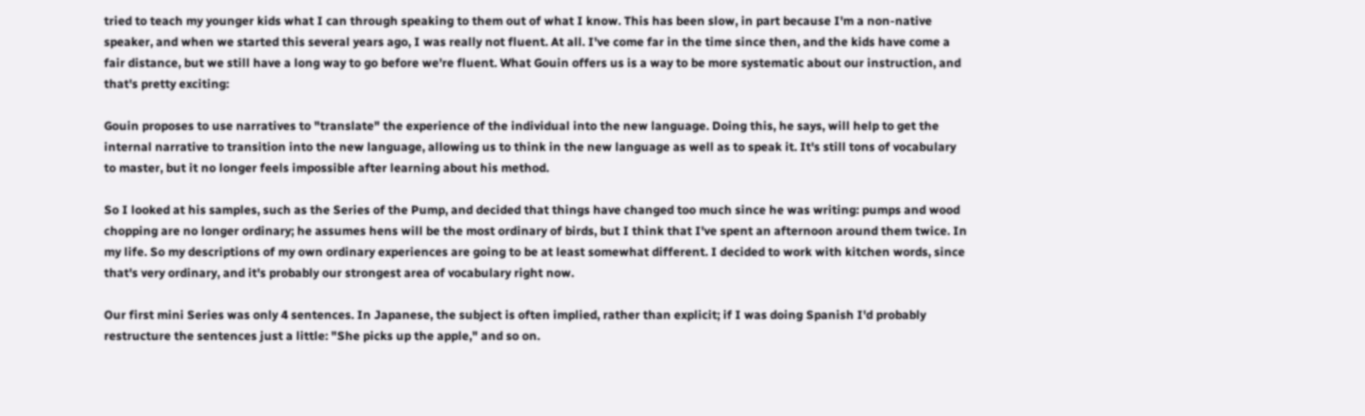tried to teach my younger kids what I can through speaking to them out of what I know. This has been slow, in part because I'm a non-native speaker, and when we started this several years ago, I was really not fluent. At all. I've come far in the time since then, and the kids have come a fair distance, but we still have a long way to go before we're fluent. What Gouin offers us is a way to be more systematic about our instruction, and that's pretty exciting:

Gouin proposes to use narratives to "translate" the experience of the individual into the new language. Doing this, he says, will help to get the internal narrative to transition into the new language, allowing us to think in the new language as well as to speak it. It's still tons of vocabulary to master, but it no longer feels impossible after learning about his method.

So I looked at his samples, such as the Series of the Pump, and decided that things have changed too much since he was writing: pumps and wood chopping are no longer ordinary; he assumes hens will be the most ordinary of birds, but I think that I've spent an afternoon around them twice. In my life. So my descriptions of my own ordinary experiences are going to be at least somewhat different. I decided to work with kitchen words, since that's very ordinary, and it's probably our strongest area of vocabulary right now.

Our first mini Series was only 4 sentences. In Japanese, the subject is often implied, rather than explicit; if I was doing Spanish I'd probably restructure the sentences just a little: "She picks up the apple," and so on.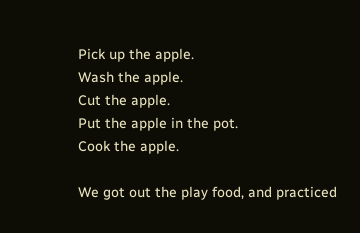Pick up the apple.
Wash the apple.
Cut the apple.
Put the apple in the pot.
Cook the apple.

We got out the play food, and practiced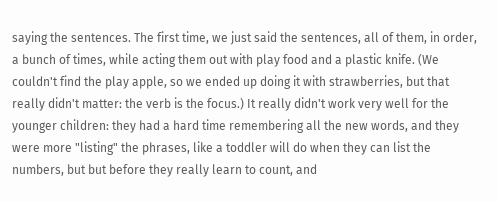saying the sentences. The first time, we just said the sentences, all of them, in order, a bunch of times, while acting them out with play food and a plastic knife. (We couldn't find the play apple, so we ended up doing it with strawberries, but that really didn't matter: the verb is the focus.) It really didn't work very well for the younger children: they had a hard time remembering all the new words, and they were more "listing" the phrases, like a toddler will do when they can list the numbers, but but before they really learn to count, and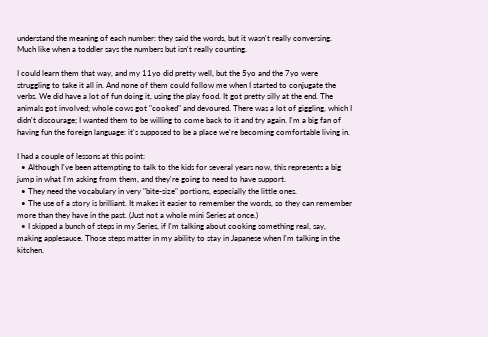understand the meaning of each number: they said the words, but it wasn't really conversing. Much like when a toddler says the numbers but isn't really counting.

I could learn them that way, and my 11yo did pretty well, but the 5yo and the 7yo were struggling to take it all in. And none of them could follow me when I started to conjugate the verbs. We did have a lot of fun doing it, using the play food. It got pretty silly at the end. The animals got involved; whole cows got "cooked" and devoured. There was a lot of giggling, which I didn't discourage; I wanted them to be willing to come back to it and try again. I'm a big fan of having fun the foreign language: it's supposed to be a place we're becoming comfortable living in.

I had a couple of lessons at this point:
  • Although I've been attempting to talk to the kids for several years now, this represents a big jump in what I'm asking from them, and they're going to need to have support.
  • They need the vocabulary in very "bite-size" portions, especially the little ones.
  • The use of a story is brilliant. It makes it easier to remember the words, so they can remember more than they have in the past. (Just not a whole mini Series at once.)
  • I skipped a bunch of steps in my Series, if I'm talking about cooking something real, say, making applesauce. Those steps matter in my ability to stay in Japanese when I'm talking in the kitchen.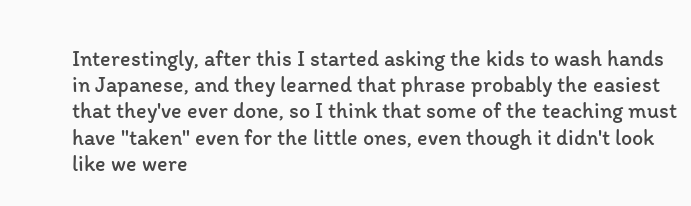Interestingly, after this I started asking the kids to wash hands in Japanese, and they learned that phrase probably the easiest that they've ever done, so I think that some of the teaching must have "taken" even for the little ones, even though it didn't look like we were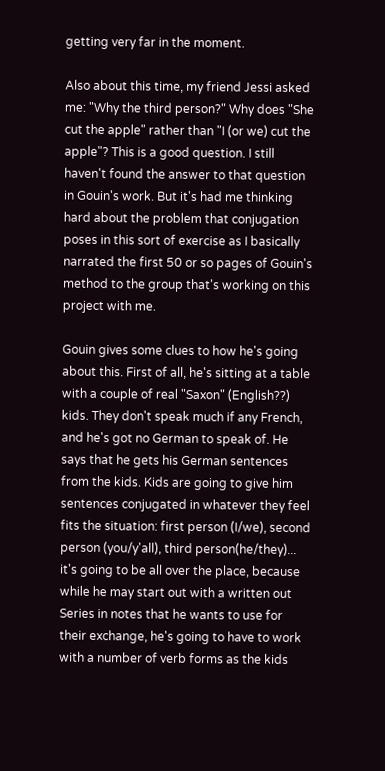getting very far in the moment.

Also about this time, my friend Jessi asked me: "Why the third person?" Why does "She cut the apple" rather than "I (or we) cut the apple"? This is a good question. I still haven't found the answer to that question in Gouin's work. But it's had me thinking hard about the problem that conjugation poses in this sort of exercise as I basically narrated the first 50 or so pages of Gouin's method to the group that's working on this project with me.

Gouin gives some clues to how he's going about this. First of all, he's sitting at a table with a couple of real "Saxon" (English??) kids. They don't speak much if any French, and he's got no German to speak of. He says that he gets his German sentences from the kids. Kids are going to give him sentences conjugated in whatever they feel fits the situation: first person (I/we), second person (you/y'all), third person(he/they)... it's going to be all over the place, because while he may start out with a written out Series in notes that he wants to use for their exchange, he's going to have to work with a number of verb forms as the kids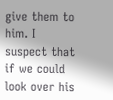give them to him. I suspect that if we could look over his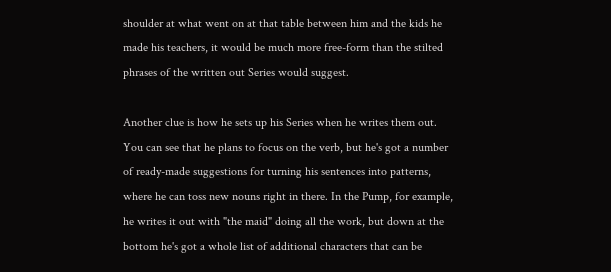shoulder at what went on at that table between him and the kids he made his teachers, it would be much more free-form than the stilted phrases of the written out Series would suggest.

Another clue is how he sets up his Series when he writes them out. You can see that he plans to focus on the verb, but he's got a number of ready-made suggestions for turning his sentences into patterns, where he can toss new nouns right in there. In the Pump, for example, he writes it out with "the maid" doing all the work, but down at the bottom he's got a whole list of additional characters that can be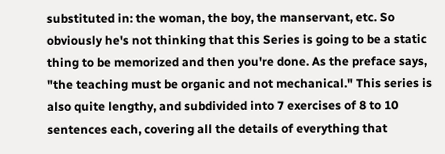substituted in: the woman, the boy, the manservant, etc. So obviously he's not thinking that this Series is going to be a static thing to be memorized and then you're done. As the preface says, "the teaching must be organic and not mechanical." This series is also quite lengthy, and subdivided into 7 exercises of 8 to 10 sentences each, covering all the details of everything that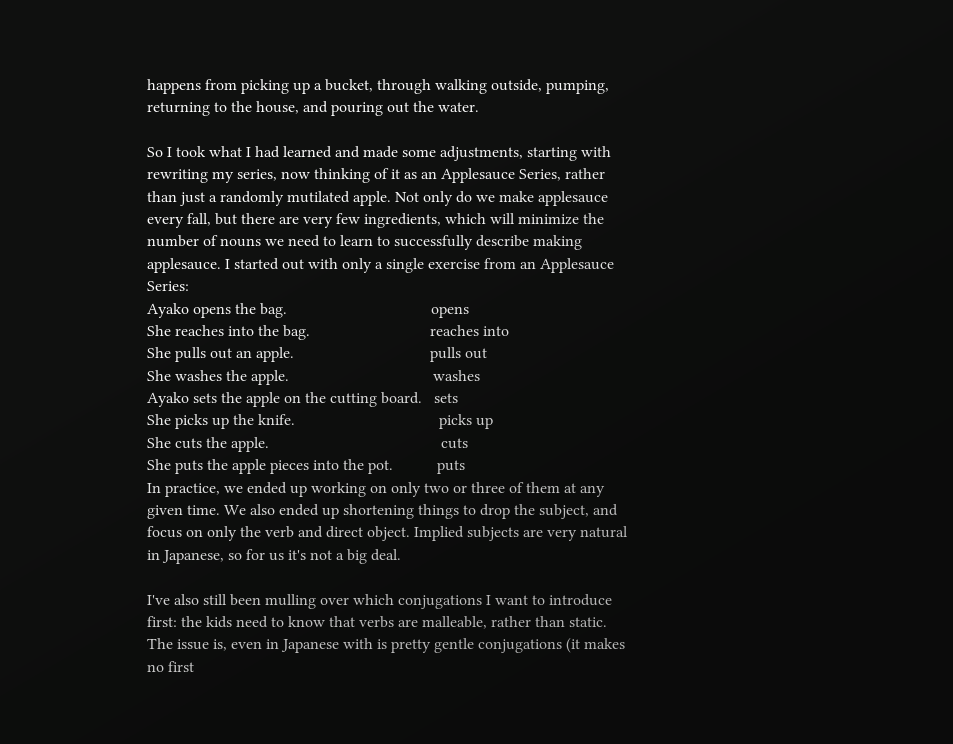happens from picking up a bucket, through walking outside, pumping, returning to the house, and pouring out the water.

So I took what I had learned and made some adjustments, starting with rewriting my series, now thinking of it as an Applesauce Series, rather than just a randomly mutilated apple. Not only do we make applesauce every fall, but there are very few ingredients, which will minimize the number of nouns we need to learn to successfully describe making applesauce. I started out with only a single exercise from an Applesauce Series:
Ayako opens the bag.                                    opens
She reaches into the bag.                              reaches into
She pulls out an apple.                                  pulls out
She washes the apple.                                    washes
Ayako sets the apple on the cutting board.   sets
She picks up the knife.                                    picks up
She cuts the apple.                                           cuts
She puts the apple pieces into the pot.           puts
In practice, we ended up working on only two or three of them at any given time. We also ended up shortening things to drop the subject, and focus on only the verb and direct object. Implied subjects are very natural in Japanese, so for us it's not a big deal.

I've also still been mulling over which conjugations I want to introduce first: the kids need to know that verbs are malleable, rather than static. The issue is, even in Japanese with is pretty gentle conjugations (it makes no first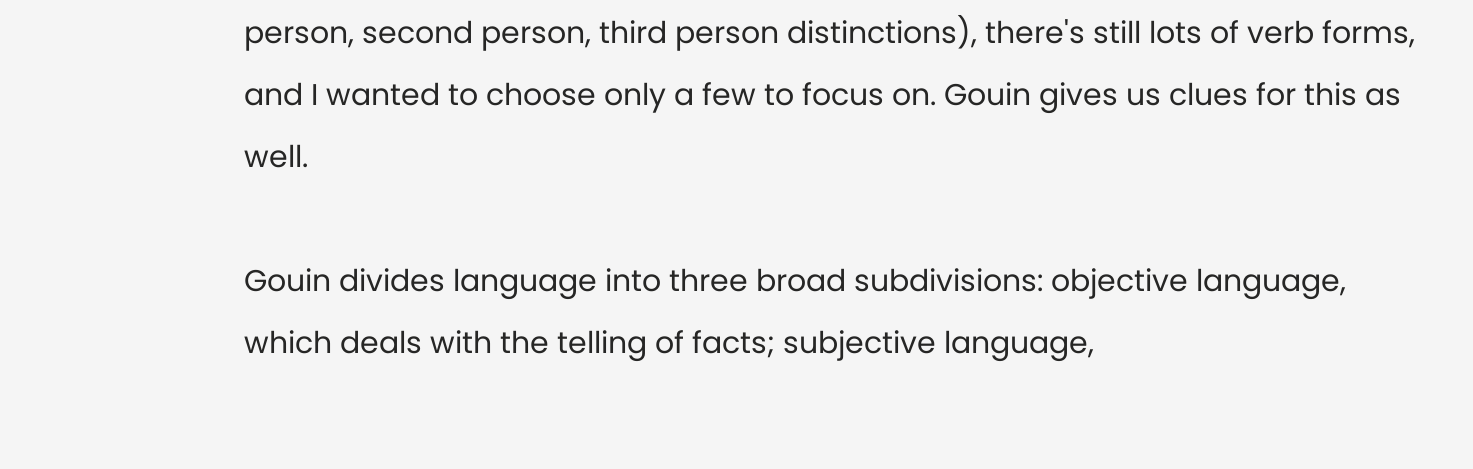person, second person, third person distinctions), there's still lots of verb forms, and I wanted to choose only a few to focus on. Gouin gives us clues for this as well.

Gouin divides language into three broad subdivisions: objective language, which deals with the telling of facts; subjective language,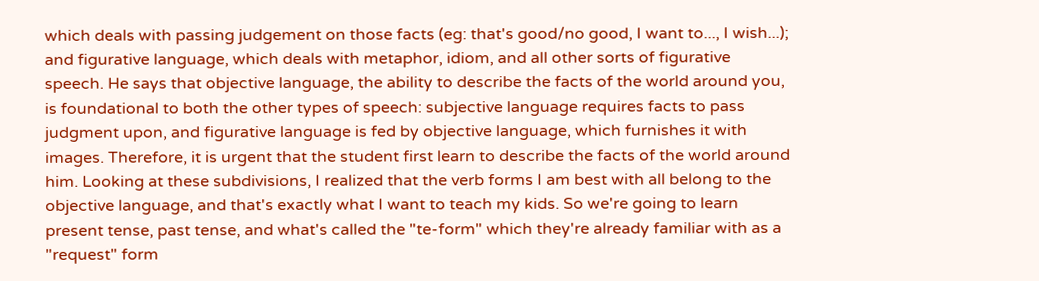which deals with passing judgement on those facts (eg: that's good/no good, I want to..., I wish...); and figurative language, which deals with metaphor, idiom, and all other sorts of figurative speech. He says that objective language, the ability to describe the facts of the world around you, is foundational to both the other types of speech: subjective language requires facts to pass judgment upon, and figurative language is fed by objective language, which furnishes it with images. Therefore, it is urgent that the student first learn to describe the facts of the world around him. Looking at these subdivisions, I realized that the verb forms I am best with all belong to the objective language, and that's exactly what I want to teach my kids. So we're going to learn present tense, past tense, and what's called the "te-form" which they're already familiar with as a "request" form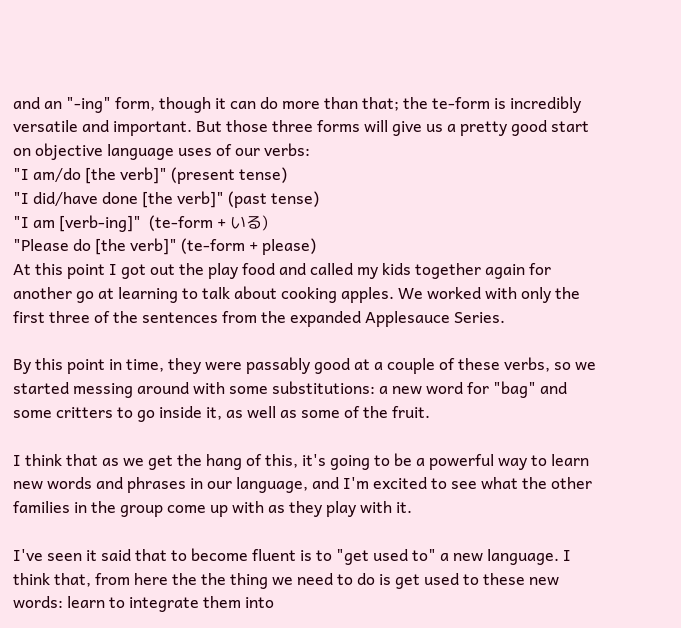and an "-ing" form, though it can do more than that; the te-form is incredibly versatile and important. But those three forms will give us a pretty good start on objective language uses of our verbs:
"I am/do [the verb]" (present tense)
"I did/have done [the verb]" (past tense)
"I am [verb-ing]"  (te-form + いる)
"Please do [the verb]" (te-form + please)
At this point I got out the play food and called my kids together again for another go at learning to talk about cooking apples. We worked with only the first three of the sentences from the expanded Applesauce Series.

By this point in time, they were passably good at a couple of these verbs, so we started messing around with some substitutions: a new word for "bag" and some critters to go inside it, as well as some of the fruit.

I think that as we get the hang of this, it's going to be a powerful way to learn new words and phrases in our language, and I'm excited to see what the other families in the group come up with as they play with it.

I've seen it said that to become fluent is to "get used to" a new language. I think that, from here the the thing we need to do is get used to these new words: learn to integrate them into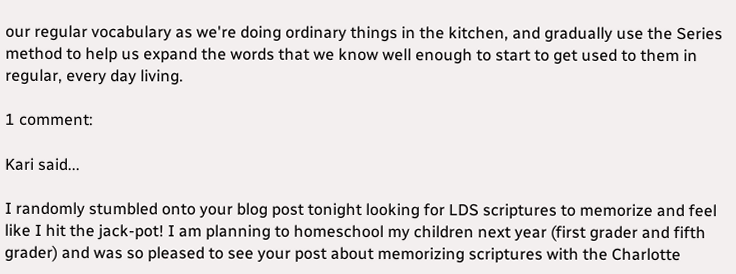our regular vocabulary as we're doing ordinary things in the kitchen, and gradually use the Series method to help us expand the words that we know well enough to start to get used to them in regular, every day living.

1 comment:

Kari said...

I randomly stumbled onto your blog post tonight looking for LDS scriptures to memorize and feel like I hit the jack-pot! I am planning to homeschool my children next year (first grader and fifth grader) and was so pleased to see your post about memorizing scriptures with the Charlotte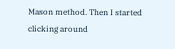Mason method. Then I started clicking around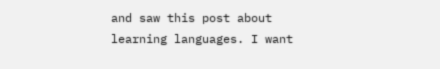and saw this post about learning languages. I want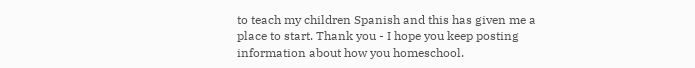to teach my children Spanish and this has given me a place to start. Thank you - I hope you keep posting information about how you homeschool.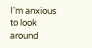I'm anxious to look around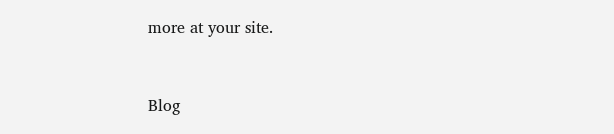more at your site.


Blog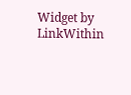Widget by LinkWithin